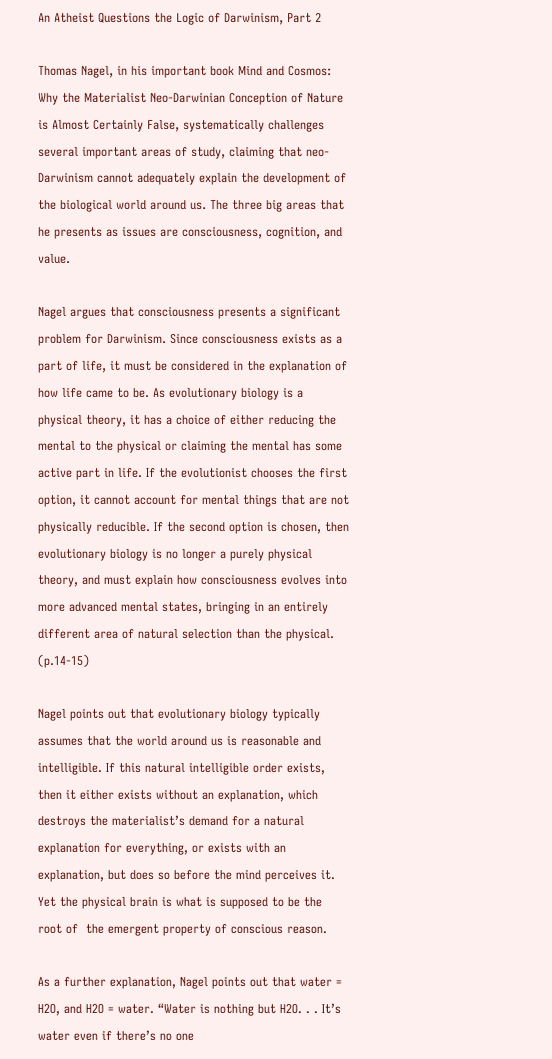An Atheist Questions the Logic of Darwinism, Part 2

Thomas Nagel, in his important book Mind and Cosmos: Why the Materialist Neo-Darwinian Conception of Nature is Almost Certainly False, systematically challenges several important areas of study, claiming that neo-Darwinism cannot adequately explain the development of the biological world around us. The three big areas that he presents as issues are consciousness, cognition, and value.

Nagel argues that consciousness presents a significant problem for Darwinism. Since consciousness exists as a part of life, it must be considered in the explanation of how life came to be. As evolutionary biology is a physical theory, it has a choice of either reducing the mental to the physical or claiming the mental has some active part in life. If the evolutionist chooses the first option, it cannot account for mental things that are not physically reducible. If the second option is chosen, then evolutionary biology is no longer a purely physical theory, and must explain how consciousness evolves into more advanced mental states, bringing in an entirely different area of natural selection than the physical. (p.14-15)

Nagel points out that evolutionary biology typically assumes that the world around us is reasonable and intelligible. If this natural intelligible order exists, then it either exists without an explanation, which destroys the materialist’s demand for a natural explanation for everything, or exists with an explanation, but does so before the mind perceives it. Yet the physical brain is what is supposed to be the root of  the emergent property of conscious reason.

As a further explanation, Nagel points out that water = H2O, and H2O = water. “Water is nothing but H2O. . . It’s water even if there’s no one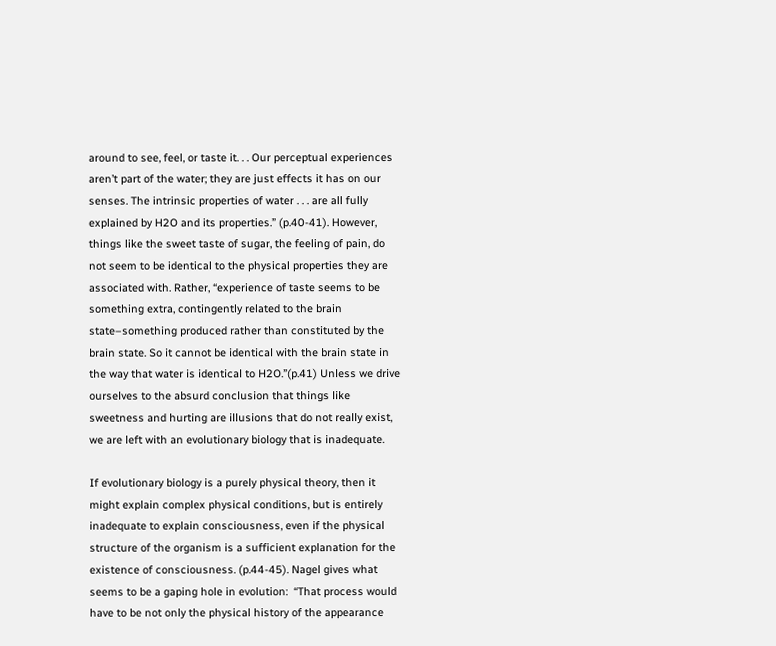around to see, feel, or taste it. . . Our perceptual experiences aren’t part of the water; they are just effects it has on our senses. The intrinsic properties of water . . . are all fully explained by H2O and its properties.” (p.40-41). However, things like the sweet taste of sugar, the feeling of pain, do not seem to be identical to the physical properties they are associated with. Rather, “experience of taste seems to be something extra, contingently related to the brain state–something produced rather than constituted by the brain state. So it cannot be identical with the brain state in the way that water is identical to H2O.”(p.41) Unless we drive ourselves to the absurd conclusion that things like sweetness and hurting are illusions that do not really exist, we are left with an evolutionary biology that is inadequate.

If evolutionary biology is a purely physical theory, then it might explain complex physical conditions, but is entirely inadequate to explain consciousness, even if the physical structure of the organism is a sufficient explanation for the existence of consciousness. (p.44-45). Nagel gives what seems to be a gaping hole in evolution:  “That process would have to be not only the physical history of the appearance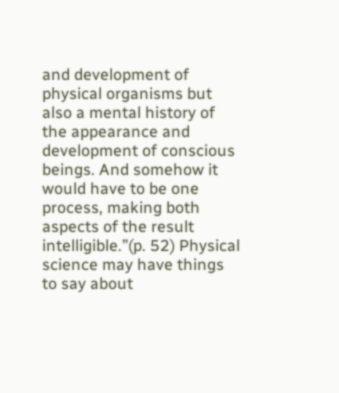and development of physical organisms but also a mental history of the appearance and development of conscious beings. And somehow it would have to be one process, making both aspects of the result intelligible.”(p. 52) Physical science may have things to say about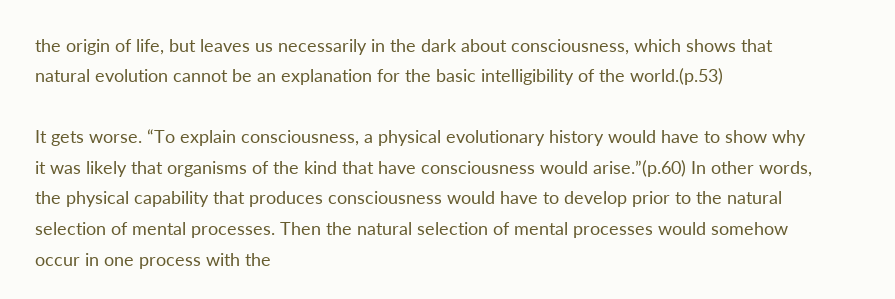the origin of life, but leaves us necessarily in the dark about consciousness, which shows that natural evolution cannot be an explanation for the basic intelligibility of the world.(p.53)

It gets worse. “To explain consciousness, a physical evolutionary history would have to show why it was likely that organisms of the kind that have consciousness would arise.”(p.60) In other words, the physical capability that produces consciousness would have to develop prior to the natural selection of mental processes. Then the natural selection of mental processes would somehow occur in one process with the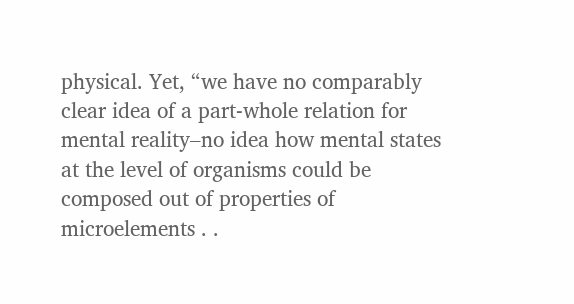physical. Yet, “we have no comparably clear idea of a part-whole relation for mental reality–no idea how mental states at the level of organisms could be composed out of properties of microelements . .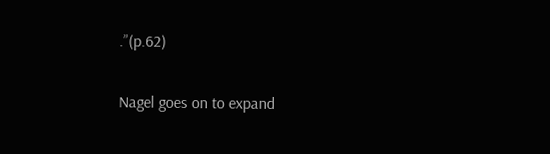.”(p.62)

Nagel goes on to expand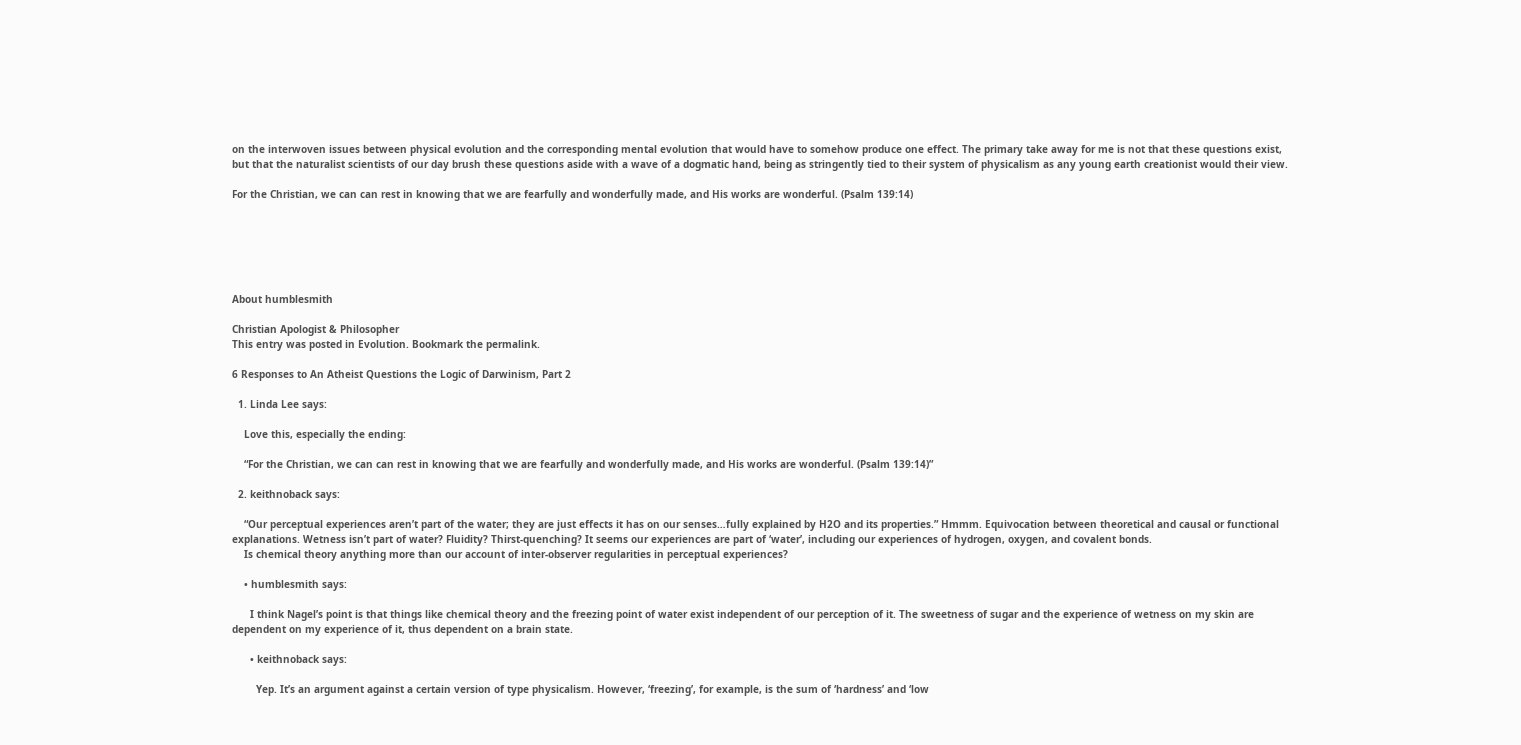on the interwoven issues between physical evolution and the corresponding mental evolution that would have to somehow produce one effect. The primary take away for me is not that these questions exist, but that the naturalist scientists of our day brush these questions aside with a wave of a dogmatic hand, being as stringently tied to their system of physicalism as any young earth creationist would their view.

For the Christian, we can can rest in knowing that we are fearfully and wonderfully made, and His works are wonderful. (Psalm 139:14)






About humblesmith

Christian Apologist & Philosopher
This entry was posted in Evolution. Bookmark the permalink.

6 Responses to An Atheist Questions the Logic of Darwinism, Part 2

  1. Linda Lee says:

    Love this, especially the ending:

    “For the Christian, we can can rest in knowing that we are fearfully and wonderfully made, and His works are wonderful. (Psalm 139:14)”

  2. keithnoback says:

    “Our perceptual experiences aren’t part of the water; they are just effects it has on our senses…fully explained by H2O and its properties.” Hmmm. Equivocation between theoretical and causal or functional explanations. Wetness isn’t part of water? Fluidity? Thirst-quenching? It seems our experiences are part of ‘water’, including our experiences of hydrogen, oxygen, and covalent bonds.
    Is chemical theory anything more than our account of inter-observer regularities in perceptual experiences?

    • humblesmith says:

      I think Nagel’s point is that things like chemical theory and the freezing point of water exist independent of our perception of it. The sweetness of sugar and the experience of wetness on my skin are dependent on my experience of it, thus dependent on a brain state.

      • keithnoback says:

        Yep. It’s an argument against a certain version of type physicalism. However, ‘freezing’, for example, is the sum of ‘hardness’ and ‘low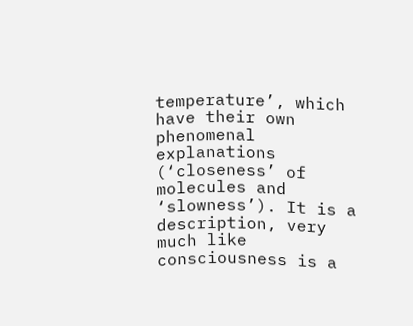temperature’, which have their own phenomenal explanations (‘closeness’ of molecules and ‘slowness’). It is a description, very much like consciousness is a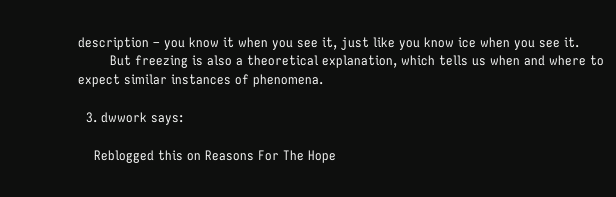description – you know it when you see it, just like you know ice when you see it.
        But freezing is also a theoretical explanation, which tells us when and where to expect similar instances of phenomena.

  3. dwwork says:

    Reblogged this on Reasons For The Hope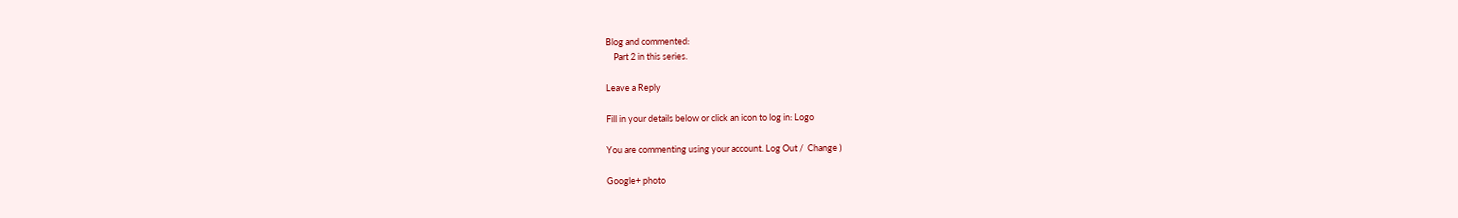Blog and commented:
    Part 2 in this series.

Leave a Reply

Fill in your details below or click an icon to log in: Logo

You are commenting using your account. Log Out /  Change )

Google+ photo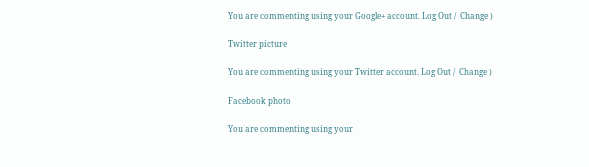You are commenting using your Google+ account. Log Out /  Change )

Twitter picture

You are commenting using your Twitter account. Log Out /  Change )

Facebook photo

You are commenting using your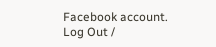Facebook account. Log Out /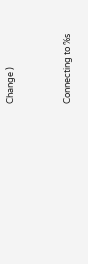Change )


Connecting to %s